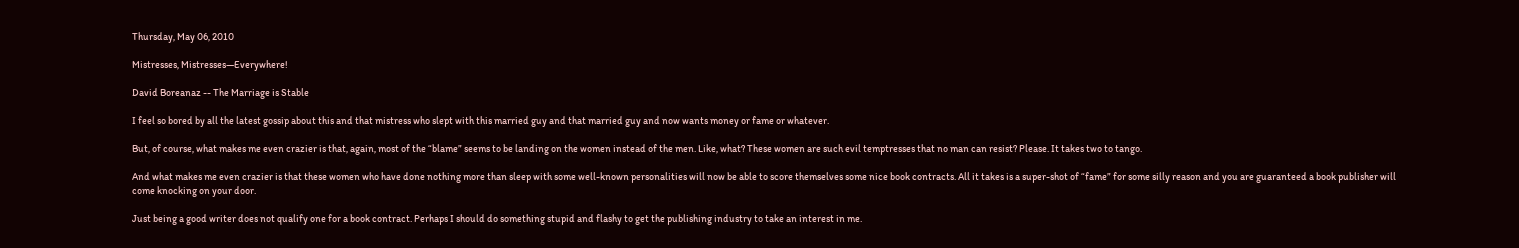Thursday, May 06, 2010

Mistresses, Mistresses—Everywhere!

David Boreanaz -- The Marriage is Stable

I feel so bored by all the latest gossip about this and that mistress who slept with this married guy and that married guy and now wants money or fame or whatever.

But, of course, what makes me even crazier is that, again, most of the “blame” seems to be landing on the women instead of the men. Like, what? These women are such evil temptresses that no man can resist? Please. It takes two to tango.

And what makes me even crazier is that these women who have done nothing more than sleep with some well-known personalities will now be able to score themselves some nice book contracts. All it takes is a super-shot of “fame” for some silly reason and you are guaranteed a book publisher will come knocking on your door.

Just being a good writer does not qualify one for a book contract. Perhaps I should do something stupid and flashy to get the publishing industry to take an interest in me.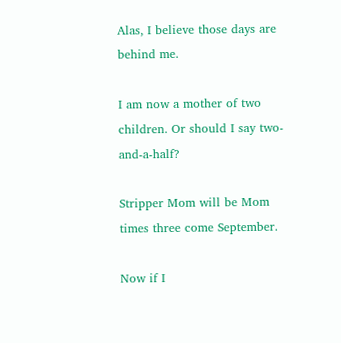Alas, I believe those days are behind me.

I am now a mother of two children. Or should I say two-and-a-half?

Stripper Mom will be Mom times three come September.

Now if I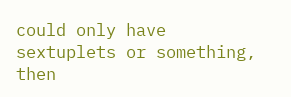could only have sextuplets or something, then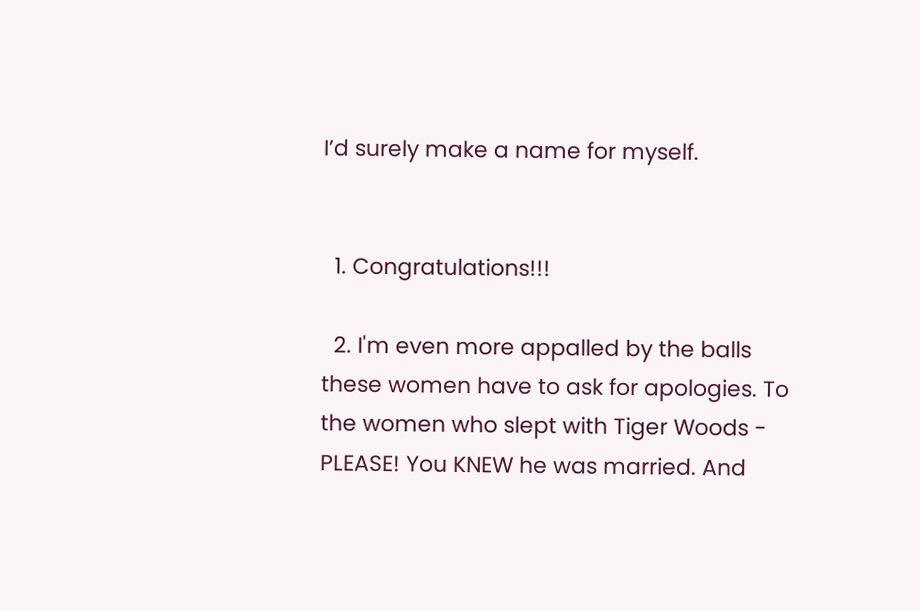I’d surely make a name for myself.


  1. Congratulations!!!

  2. I'm even more appalled by the balls these women have to ask for apologies. To the women who slept with Tiger Woods - PLEASE! You KNEW he was married. And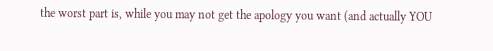the worst part is, while you may not get the apology you want (and actually YOU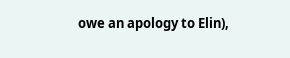owe an apology to Elin),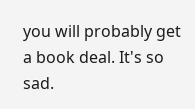you will probably get a book deal. It's so sad.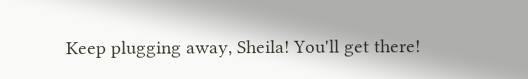Keep plugging away, Sheila! You'll get there!